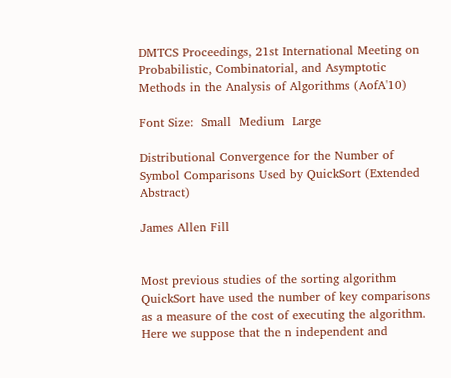DMTCS Proceedings, 21st International Meeting on Probabilistic, Combinatorial, and Asymptotic Methods in the Analysis of Algorithms (AofA'10)

Font Size:  Small  Medium  Large

Distributional Convergence for the Number of Symbol Comparisons Used by QuickSort (Extended Abstract)

James Allen Fill


Most previous studies of the sorting algorithm QuickSort have used the number of key comparisons as a measure of the cost of executing the algorithm. Here we suppose that the n independent and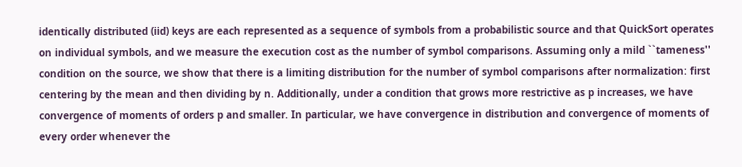identically distributed (iid) keys are each represented as a sequence of symbols from a probabilistic source and that QuickSort operates on individual symbols, and we measure the execution cost as the number of symbol comparisons. Assuming only a mild ``tameness'' condition on the source, we show that there is a limiting distribution for the number of symbol comparisons after normalization: first centering by the mean and then dividing by n. Additionally, under a condition that grows more restrictive as p increases, we have convergence of moments of orders p and smaller. In particular, we have convergence in distribution and convergence of moments of every order whenever the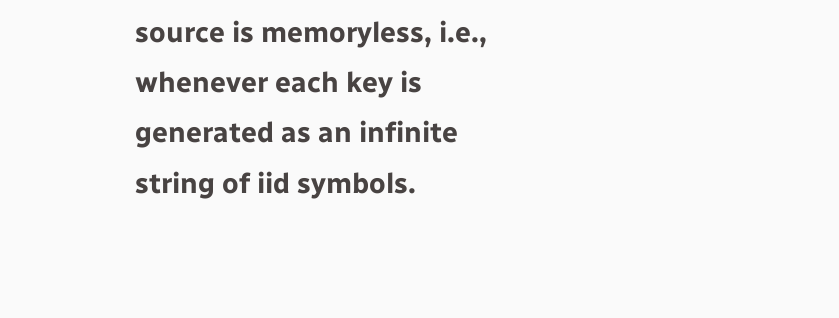source is memoryless, i.e., whenever each key is generated as an infinite string of iid symbols.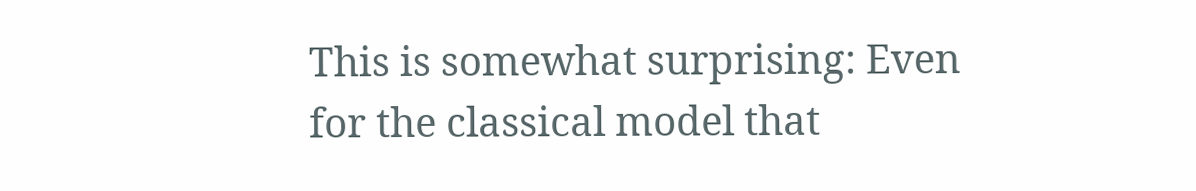This is somewhat surprising: Even for the classical model that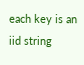each key is an iid string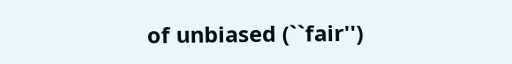of unbiased (``fair'')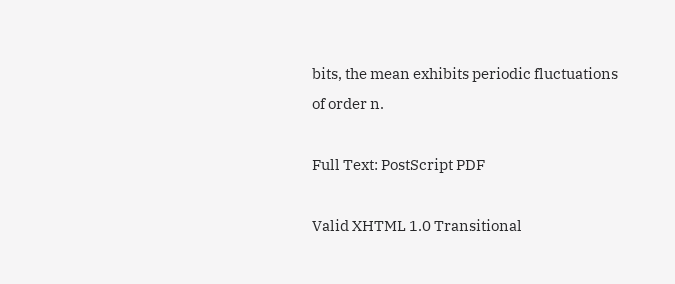bits, the mean exhibits periodic fluctuations of order n.

Full Text: PostScript PDF

Valid XHTML 1.0 Transitional